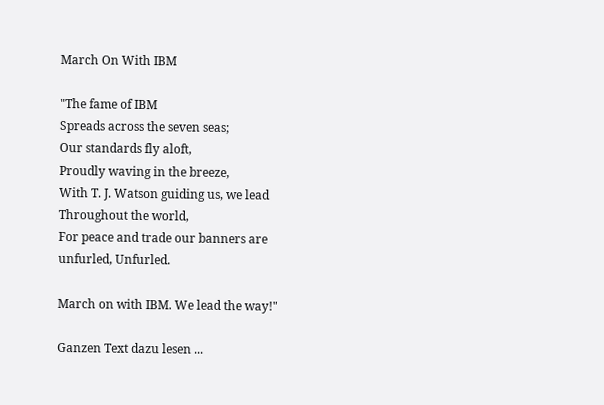March On With IBM

"The fame of IBM
Spreads across the seven seas;
Our standards fly aloft,
Proudly waving in the breeze,
With T. J. Watson guiding us, we lead Throughout the world,
For peace and trade our banners are unfurled, Unfurled.

March on with IBM. We lead the way!"

Ganzen Text dazu lesen ...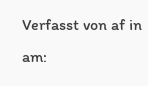Verfasst von af in am: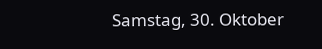Samstag, 30. Oktober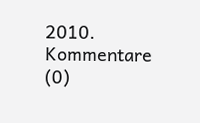2010.   Kommentare (0)